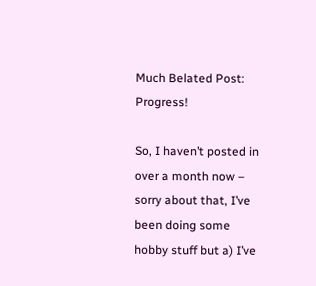Much Belated Post: Progress!

So, I haven’t posted in over a month now – sorry about that, I’ve been doing some hobby stuff but a) I’ve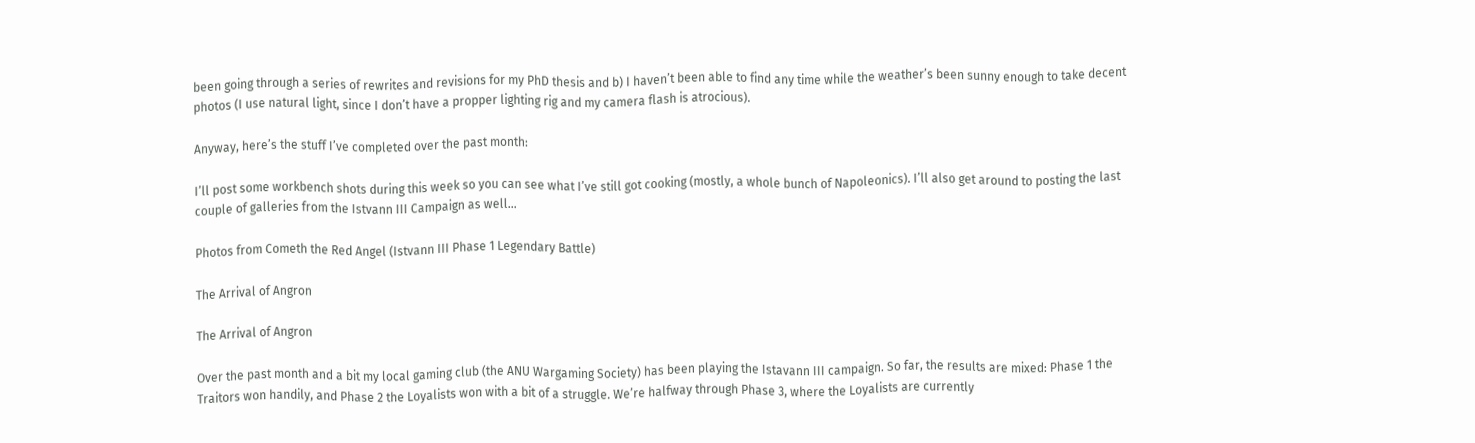been going through a series of rewrites and revisions for my PhD thesis and b) I haven’t been able to find any time while the weather’s been sunny enough to take decent photos (I use natural light, since I don’t have a propper lighting rig and my camera flash is atrocious).

Anyway, here’s the stuff I’ve completed over the past month:

I’ll post some workbench shots during this week so you can see what I’ve still got cooking (mostly, a whole bunch of Napoleonics). I’ll also get around to posting the last couple of galleries from the Istvann III Campaign as well…

Photos from Cometh the Red Angel (Istvann III Phase 1 Legendary Battle)

The Arrival of Angron

The Arrival of Angron

Over the past month and a bit my local gaming club (the ANU Wargaming Society) has been playing the Istavann III campaign. So far, the results are mixed: Phase 1 the Traitors won handily, and Phase 2 the Loyalists won with a bit of a struggle. We’re halfway through Phase 3, where the Loyalists are currently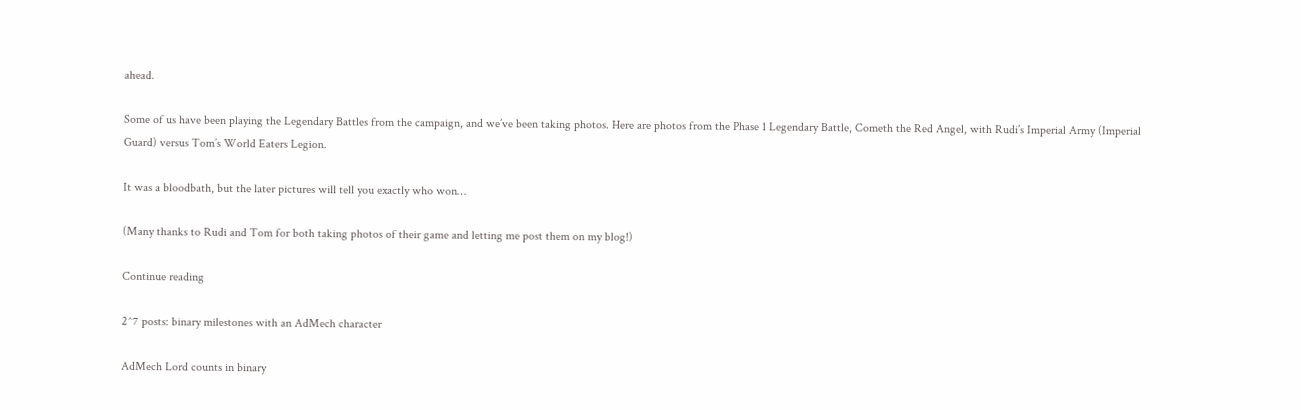ahead.

Some of us have been playing the Legendary Battles from the campaign, and we’ve been taking photos. Here are photos from the Phase 1 Legendary Battle, Cometh the Red Angel, with Rudi’s Imperial Army (Imperial Guard) versus Tom’s World Eaters Legion.

It was a bloodbath, but the later pictures will tell you exactly who won…

(Many thanks to Rudi and Tom for both taking photos of their game and letting me post them on my blog!)

Continue reading

2^7 posts: binary milestones with an AdMech character

AdMech Lord counts in binary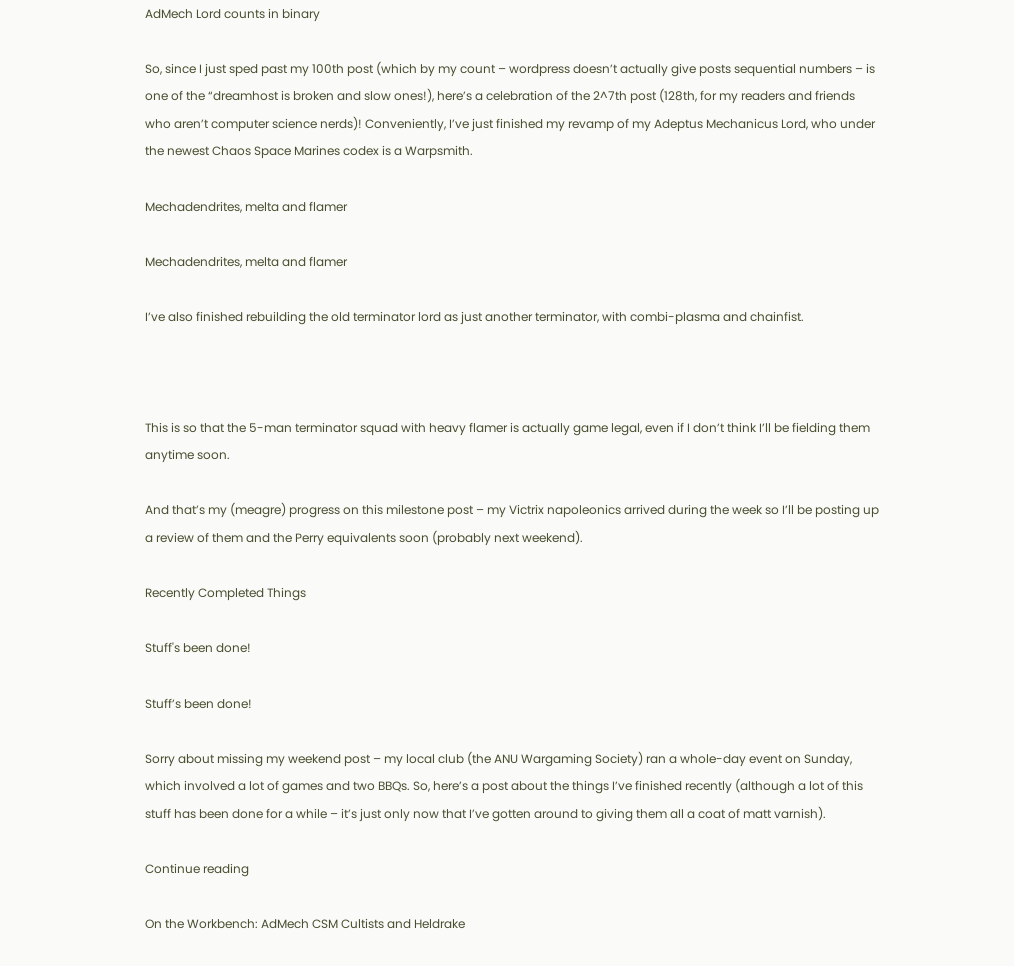AdMech Lord counts in binary

So, since I just sped past my 100th post (which by my count – wordpress doesn’t actually give posts sequential numbers – is one of the “dreamhost is broken and slow ones!), here’s a celebration of the 2^7th post (128th, for my readers and friends who aren’t computer science nerds)! Conveniently, I’ve just finished my revamp of my Adeptus Mechanicus Lord, who under the newest Chaos Space Marines codex is a Warpsmith.

Mechadendrites, melta and flamer

Mechadendrites, melta and flamer

I’ve also finished rebuilding the old terminator lord as just another terminator, with combi-plasma and chainfist.



This is so that the 5-man terminator squad with heavy flamer is actually game legal, even if I don’t think I’ll be fielding them anytime soon.

And that’s my (meagre) progress on this milestone post – my Victrix napoleonics arrived during the week so I’ll be posting up a review of them and the Perry equivalents soon (probably next weekend).

Recently Completed Things

Stuff's been done!

Stuff’s been done!

Sorry about missing my weekend post – my local club (the ANU Wargaming Society) ran a whole-day event on Sunday, which involved a lot of games and two BBQs. So, here’s a post about the things I’ve finished recently (although a lot of this stuff has been done for a while – it’s just only now that I’ve gotten around to giving them all a coat of matt varnish).

Continue reading

On the Workbench: AdMech CSM Cultists and Heldrake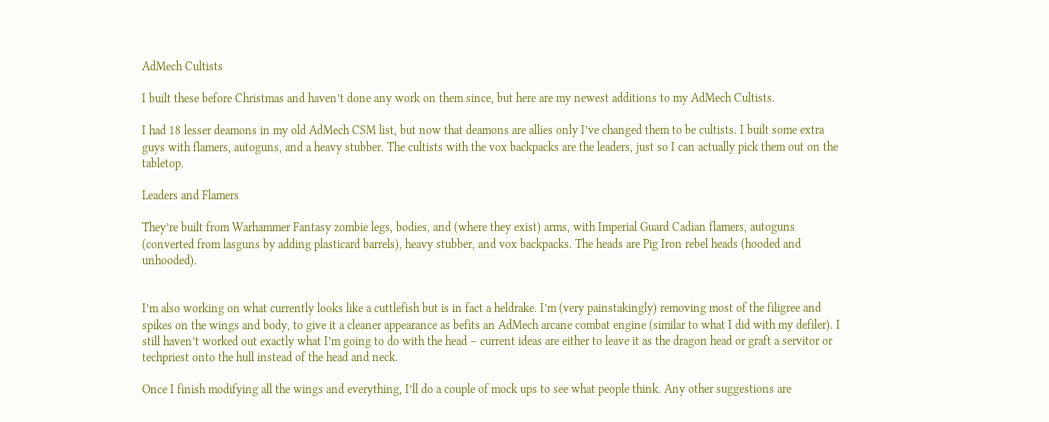AdMech Cultists

I built these before Christmas and haven’t done any work on them since, but here are my newest additions to my AdMech Cultists.

I had 18 lesser deamons in my old AdMech CSM list, but now that deamons are allies only I’ve changed them to be cultists. I built some extra guys with flamers, autoguns, and a heavy stubber. The cultists with the vox backpacks are the leaders, just so I can actually pick them out on the tabletop.

Leaders and Flamers

They’re built from Warhammer Fantasy zombie legs, bodies, and (where they exist) arms, with Imperial Guard Cadian flamers, autoguns (converted from lasguns by adding plasticard barrels), heavy stubber, and vox backpacks. The heads are Pig Iron rebel heads (hooded and unhooded).


I’m also working on what currently looks like a cuttlefish but is in fact a heldrake. I’m (very painstakingly) removing most of the filigree and spikes on the wings and body, to give it a cleaner appearance as befits an AdMech arcane combat engine (similar to what I did with my defiler). I still haven’t worked out exactly what I’m going to do with the head – current ideas are either to leave it as the dragon head or graft a servitor or techpriest onto the hull instead of the head and neck.

Once I finish modifying all the wings and everything, I’ll do a couple of mock ups to see what people think. Any other suggestions are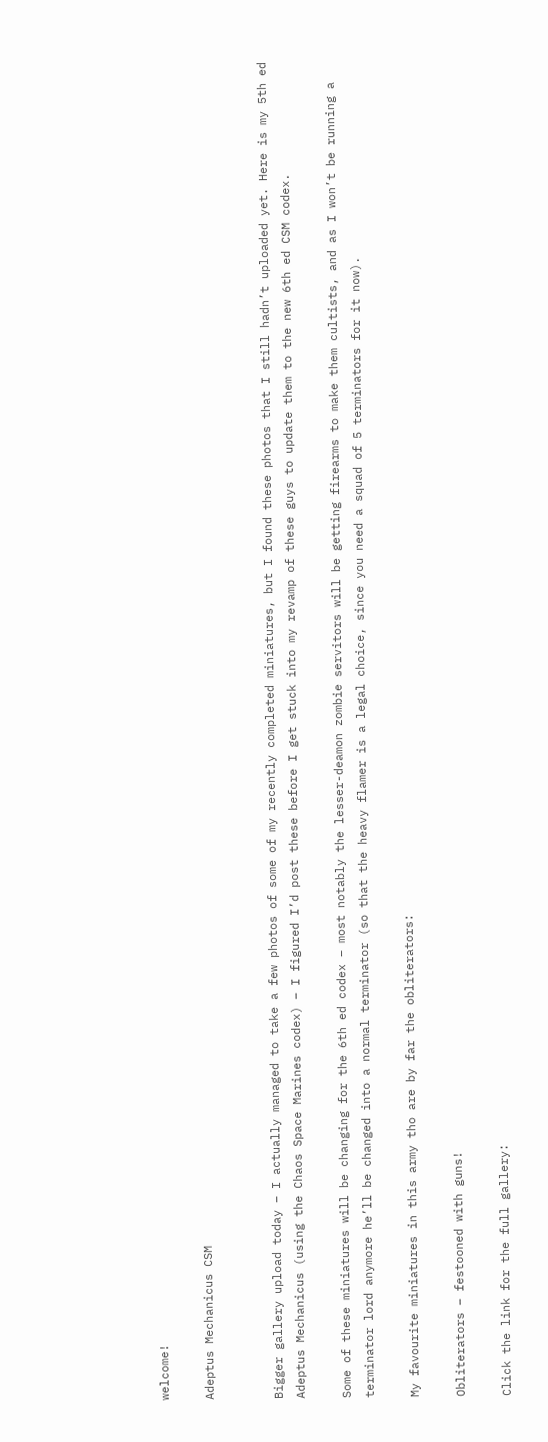welcome!

Adeptus Mechanicus CSM


Bigger gallery upload today – I actually managed to take a few photos of some of my recently completed miniatures, but I found these photos that I still hadn’t uploaded yet. Here is my 5th ed Adeptus Mechanicus (using the Chaos Space Marines codex) – I figured I’d post these before I get stuck into my revamp of these guys to update them to the new 6th ed CSM codex.

Some of these miniatures will be changing for the 6th ed codex – most notably the lesser-deamon zombie servitors will be getting firearms to make them cultists, and as I won’t be running a terminator lord anymore he’ll be changed into a normal terminator (so that the heavy flamer is a legal choice, since you need a squad of 5 terminators for it now).

My favourite miniatures in this army tho are by far the obliterators:

Obliterators – festooned with guns!

Click the link for the full gallery: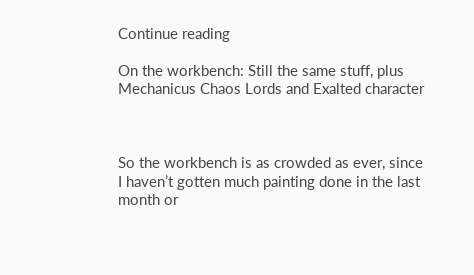Continue reading

On the workbench: Still the same stuff, plus Mechanicus Chaos Lords and Exalted character



So the workbench is as crowded as ever, since I haven’t gotten much painting done in the last month or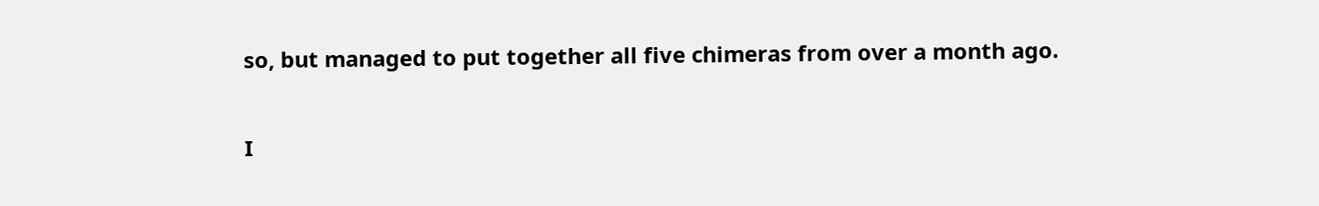so, but managed to put together all five chimeras from over a month ago.

I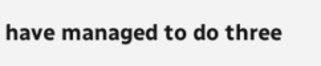have managed to do three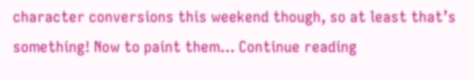character conversions this weekend though, so at least that’s something! Now to paint them… Continue reading